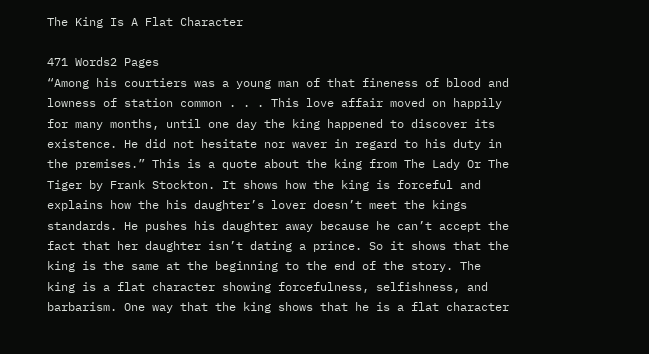The King Is A Flat Character

471 Words2 Pages
“Among his courtiers was a young man of that fineness of blood and lowness of station common . . . This love affair moved on happily for many months, until one day the king happened to discover its existence. He did not hesitate nor waver in regard to his duty in the premises.” This is a quote about the king from The Lady Or The Tiger by Frank Stockton. It shows how the king is forceful and explains how the his daughter’s lover doesn’t meet the kings standards. He pushes his daughter away because he can’t accept the fact that her daughter isn’t dating a prince. So it shows that the king is the same at the beginning to the end of the story. The king is a flat character showing forcefulness, selfishness, and barbarism. One way that the king shows that he is a flat character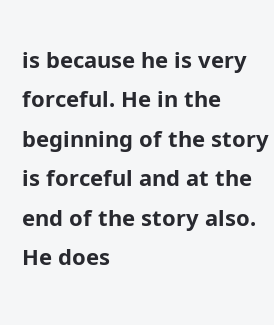is because he is very forceful. He in the beginning of the story is forceful and at the end of the story also. He does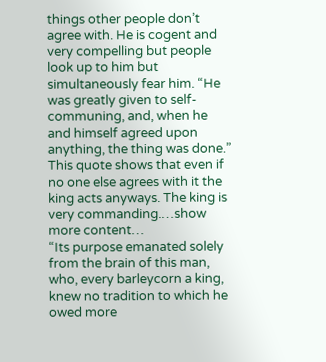things other people don’t agree with. He is cogent and very compelling but people look up to him but simultaneously fear him. “He was greatly given to self-communing, and, when he and himself agreed upon anything, the thing was done.” This quote shows that even if no one else agrees with it the king acts anyways. The king is very commanding.…show more content…
“Its purpose emanated solely from the brain of this man, who, every barleycorn a king, knew no tradition to which he owed more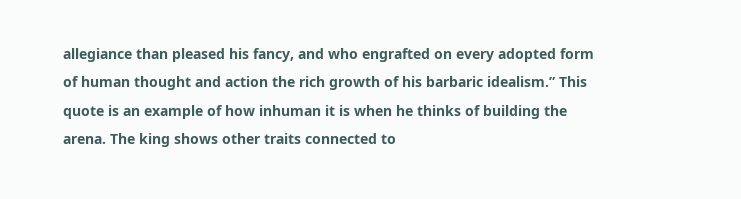allegiance than pleased his fancy, and who engrafted on every adopted form of human thought and action the rich growth of his barbaric idealism.” This quote is an example of how inhuman it is when he thinks of building the arena. The king shows other traits connected to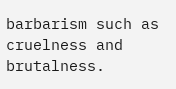barbarism such as cruelness and brutalness.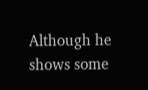Although he shows some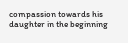compassion towards his daughter in the beginning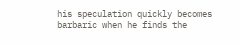his speculation quickly becomes barbaric when he finds the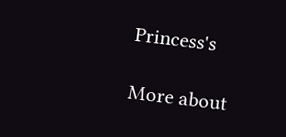Princess's

More about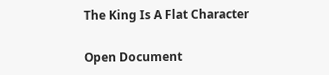The King Is A Flat Character

Open Document